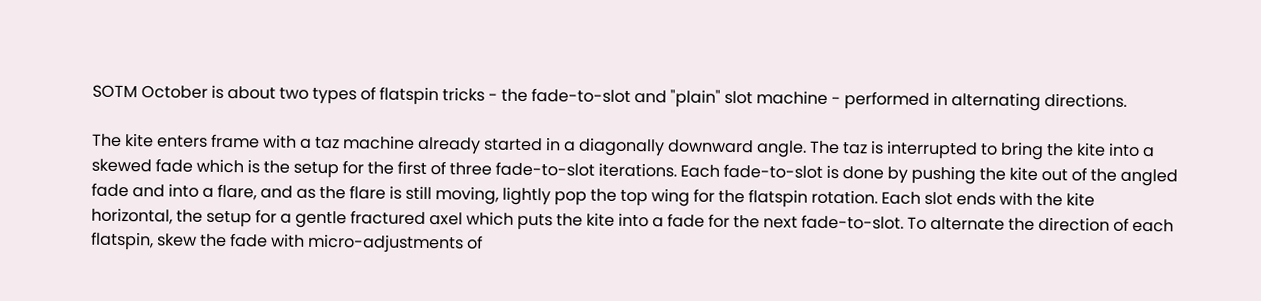SOTM October is about two types of flatspin tricks - the fade-to-slot and "plain" slot machine - performed in alternating directions.

The kite enters frame with a taz machine already started in a diagonally downward angle. The taz is interrupted to bring the kite into a skewed fade which is the setup for the first of three fade-to-slot iterations. Each fade-to-slot is done by pushing the kite out of the angled fade and into a flare, and as the flare is still moving, lightly pop the top wing for the flatspin rotation. Each slot ends with the kite horizontal, the setup for a gentle fractured axel which puts the kite into a fade for the next fade-to-slot. To alternate the direction of each flatspin, skew the fade with micro-adjustments of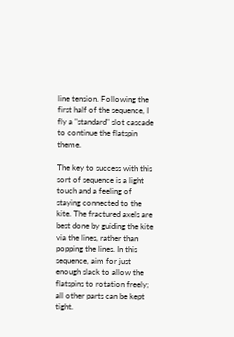line tension. Following the first half of the sequence, I fly a "standard" slot cascade to continue the flatspin theme.

The key to success with this sort of sequence is a light touch and a feeling of staying connected to the kite. The fractured axels are best done by guiding the kite via the lines, rather than popping the lines. In this sequence, aim for just enough slack to allow the flatspins to rotation freely; all other parts can be kept tight.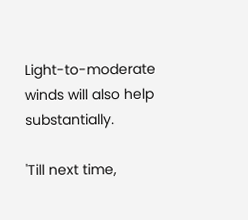Light-to-moderate winds will also help substantially.

'Till next time,